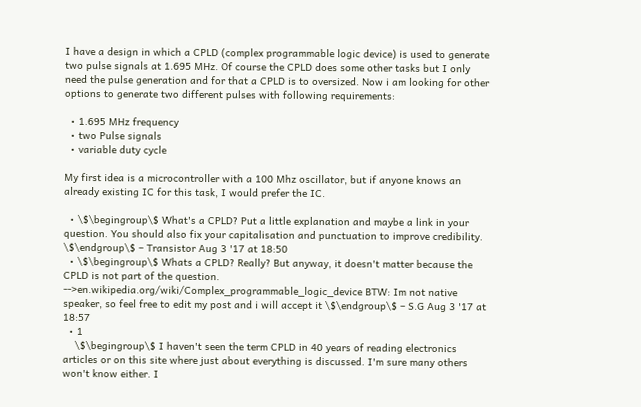I have a design in which a CPLD (complex programmable logic device) is used to generate two pulse signals at 1.695 MHz. Of course the CPLD does some other tasks but I only need the pulse generation and for that a CPLD is to oversized. Now i am looking for other options to generate two different pulses with following requirements:

  • 1.695 MHz frequency
  • two Pulse signals
  • variable duty cycle

My first idea is a microcontroller with a 100 Mhz oscillator, but if anyone knows an already existing IC for this task, I would prefer the IC.

  • \$\begingroup\$ What's a CPLD? Put a little explanation and maybe a link in your question. You should also fix your capitalisation and punctuation to improve credibility. \$\endgroup\$ – Transistor Aug 3 '17 at 18:50
  • \$\begingroup\$ Whats a CPLD? Really? But anyway, it doesn't matter because the CPLD is not part of the question. -->en.wikipedia.org/wiki/Complex_programmable_logic_device BTW: Im not native speaker, so feel free to edit my post and i will accept it \$\endgroup\$ – S.G Aug 3 '17 at 18:57
  • 1
    \$\begingroup\$ I haven't seen the term CPLD in 40 years of reading electronics articles or on this site where just about everything is discussed. I'm sure many others won't know either. I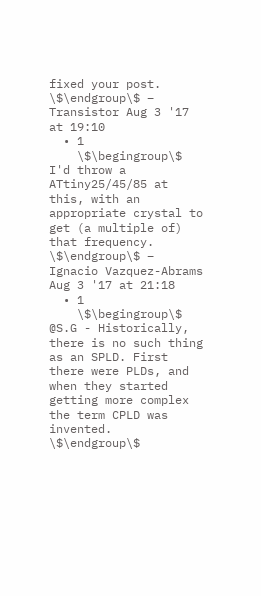fixed your post. \$\endgroup\$ – Transistor Aug 3 '17 at 19:10
  • 1
    \$\begingroup\$ I'd throw a ATtiny25/45/85 at this, with an appropriate crystal to get (a multiple of) that frequency. \$\endgroup\$ – Ignacio Vazquez-Abrams Aug 3 '17 at 21:18
  • 1
    \$\begingroup\$ @S.G - Historically, there is no such thing as an SPLD. First there were PLDs, and when they started getting more complex the term CPLD was invented. \$\endgroup\$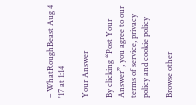– WhatRoughBeast Aug 4 '17 at 1:14

Your Answer

By clicking “Post Your Answer”, you agree to our terms of service, privacy policy and cookie policy

Browse other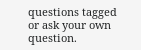questions tagged or ask your own question.